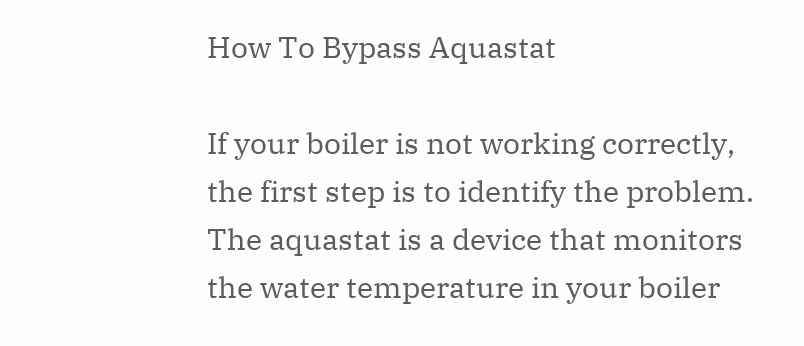How To Bypass Aquastat

If your boiler is not working correctly, the first step is to identify the problem. The aquastat is a device that monitors the water temperature in your boiler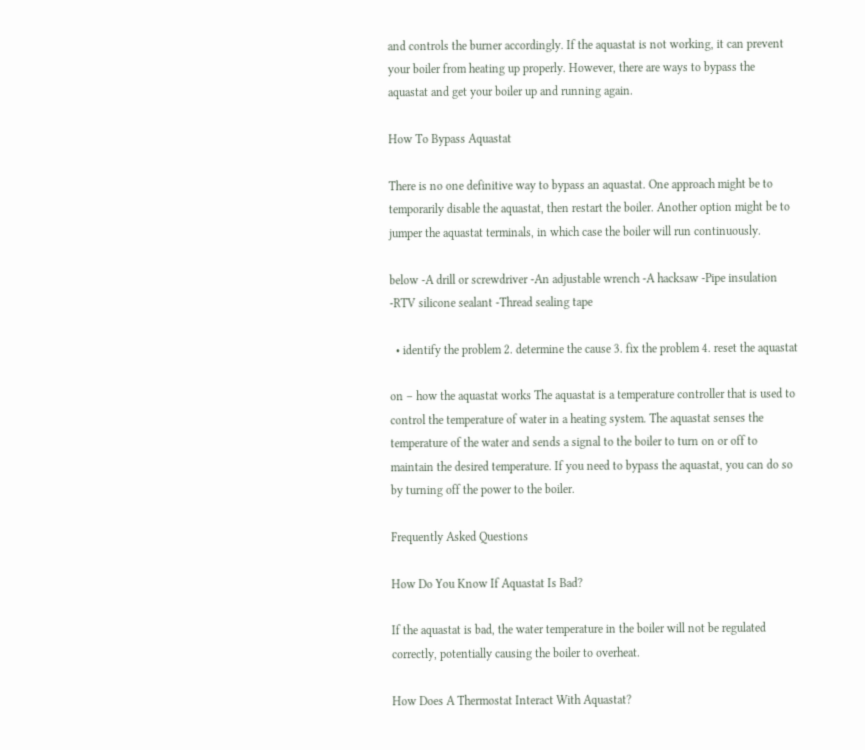and controls the burner accordingly. If the aquastat is not working, it can prevent your boiler from heating up properly. However, there are ways to bypass the aquastat and get your boiler up and running again.

How To Bypass Aquastat

There is no one definitive way to bypass an aquastat. One approach might be to temporarily disable the aquastat, then restart the boiler. Another option might be to jumper the aquastat terminals, in which case the boiler will run continuously.

below -A drill or screwdriver -An adjustable wrench -A hacksaw -Pipe insulation -RTV silicone sealant -Thread sealing tape

  • identify the problem 2. determine the cause 3. fix the problem 4. reset the aquastat

on – how the aquastat works The aquastat is a temperature controller that is used to control the temperature of water in a heating system. The aquastat senses the temperature of the water and sends a signal to the boiler to turn on or off to maintain the desired temperature. If you need to bypass the aquastat, you can do so by turning off the power to the boiler.

Frequently Asked Questions

How Do You Know If Aquastat Is Bad?

If the aquastat is bad, the water temperature in the boiler will not be regulated correctly, potentially causing the boiler to overheat.

How Does A Thermostat Interact With Aquastat?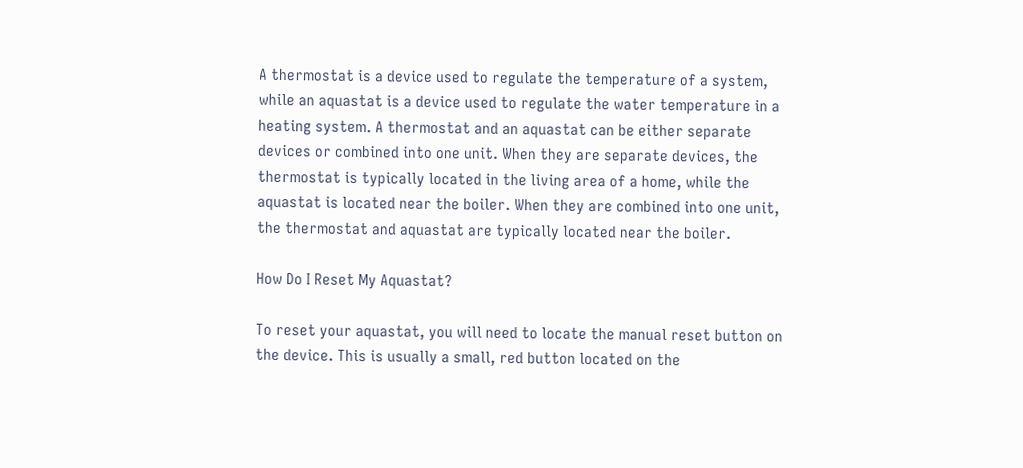A thermostat is a device used to regulate the temperature of a system, while an aquastat is a device used to regulate the water temperature in a heating system. A thermostat and an aquastat can be either separate devices or combined into one unit. When they are separate devices, the thermostat is typically located in the living area of a home, while the aquastat is located near the boiler. When they are combined into one unit, the thermostat and aquastat are typically located near the boiler.

How Do I Reset My Aquastat?

To reset your aquastat, you will need to locate the manual reset button on the device. This is usually a small, red button located on the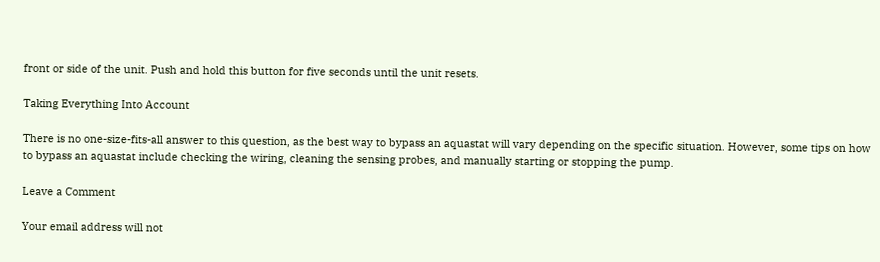front or side of the unit. Push and hold this button for five seconds until the unit resets.

Taking Everything Into Account

There is no one-size-fits-all answer to this question, as the best way to bypass an aquastat will vary depending on the specific situation. However, some tips on how to bypass an aquastat include checking the wiring, cleaning the sensing probes, and manually starting or stopping the pump.

Leave a Comment

Your email address will not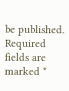be published. Required fields are marked *